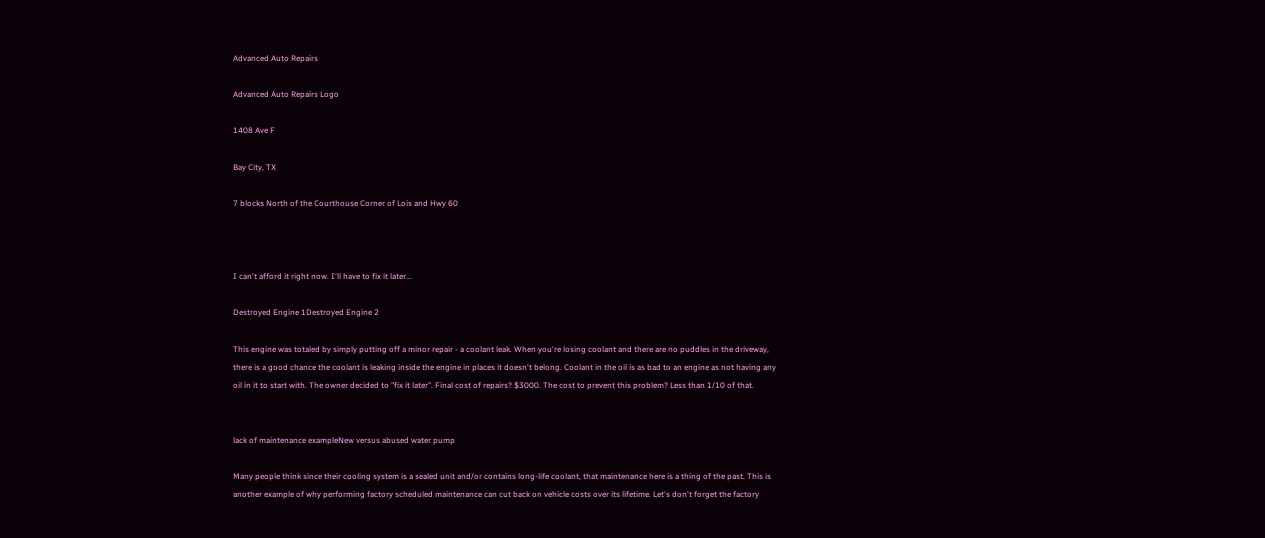Advanced Auto Repairs

Advanced Auto Repairs Logo

1408 Ave F

Bay City, TX

7 blocks North of the Courthouse Corner of Lois and Hwy 60



I can't afford it right now. I'll have to fix it later...

Destroyed Engine 1Destroyed Engine 2

This engine was totaled by simply putting off a minor repair - a coolant leak. When you're losing coolant and there are no puddles in the driveway, there is a good chance the coolant is leaking inside the engine in places it doesn't belong. Coolant in the oil is as bad to an engine as not having any oil in it to start with. The owner decided to "fix it later". Final cost of repairs? $3000. The cost to prevent this problem? Less than 1/10 of that.


lack of maintenance exampleNew versus abused water pump

Many people think since their cooling system is a sealed unit and/or contains long-life coolant, that maintenance here is a thing of the past. This is another example of why performing factory scheduled maintenance can cut back on vehicle costs over its lifetime. Let's don't forget the factory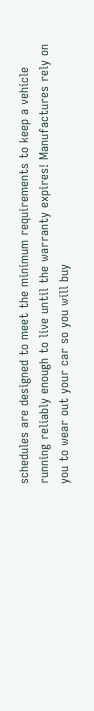schedules are designed to meet the minimum requirements to keep a vehicle running reliably enough to live until the warranty expires! Manufactures rely on you to wear out your car so you will buy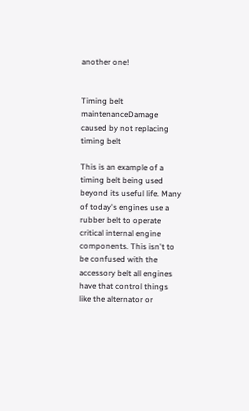another one!


Timing belt maintenanceDamage caused by not replacing timing belt

This is an example of a timing belt being used beyond its useful life. Many of today's engines use a rubber belt to operate critical internal engine components. This isn't to be confused with the accessory belt all engines have that control things like the alternator or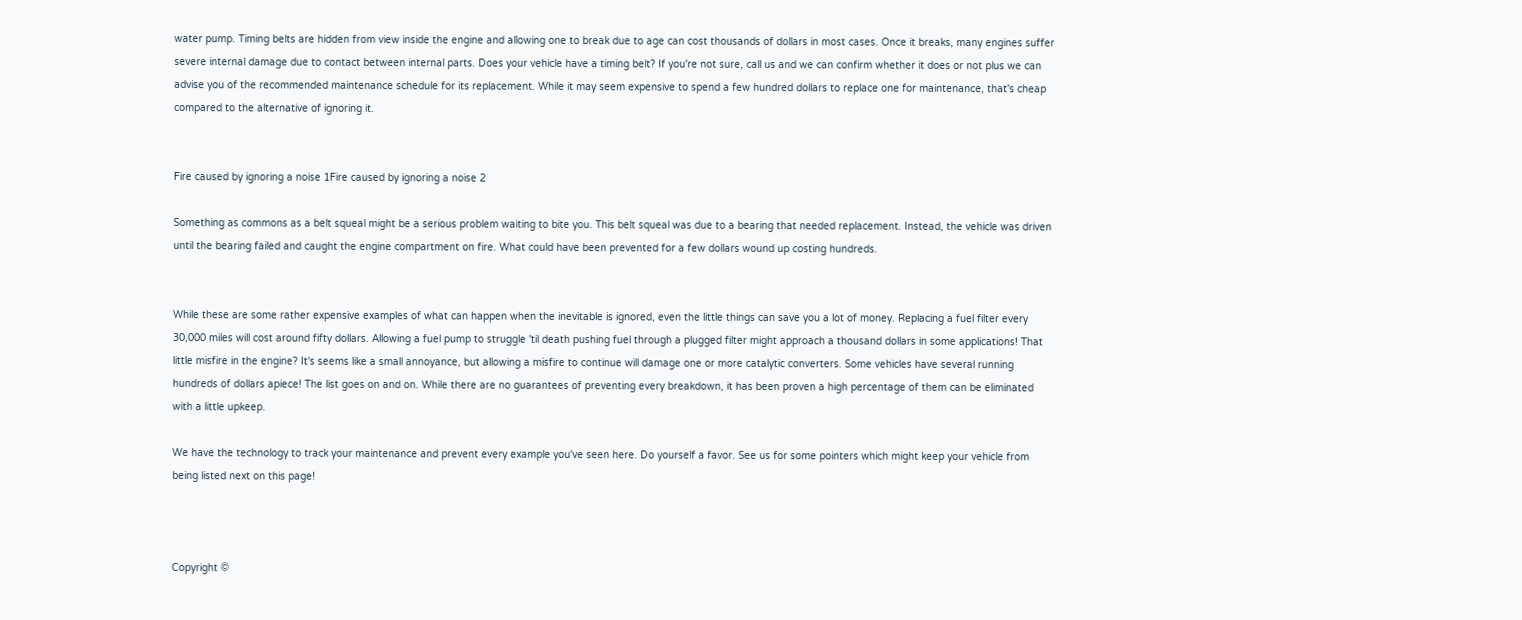water pump. Timing belts are hidden from view inside the engine and allowing one to break due to age can cost thousands of dollars in most cases. Once it breaks, many engines suffer severe internal damage due to contact between internal parts. Does your vehicle have a timing belt? If you're not sure, call us and we can confirm whether it does or not plus we can advise you of the recommended maintenance schedule for its replacement. While it may seem expensive to spend a few hundred dollars to replace one for maintenance, that's cheap compared to the alternative of ignoring it.


Fire caused by ignoring a noise 1Fire caused by ignoring a noise 2

Something as commons as a belt squeal might be a serious problem waiting to bite you. This belt squeal was due to a bearing that needed replacement. Instead, the vehicle was driven until the bearing failed and caught the engine compartment on fire. What could have been prevented for a few dollars wound up costing hundreds.


While these are some rather expensive examples of what can happen when the inevitable is ignored, even the little things can save you a lot of money. Replacing a fuel filter every 30,000 miles will cost around fifty dollars. Allowing a fuel pump to struggle 'til death pushing fuel through a plugged filter might approach a thousand dollars in some applications! That little misfire in the engine? It's seems like a small annoyance, but allowing a misfire to continue will damage one or more catalytic converters. Some vehicles have several running hundreds of dollars apiece! The list goes on and on. While there are no guarantees of preventing every breakdown, it has been proven a high percentage of them can be eliminated with a little upkeep.

We have the technology to track your maintenance and prevent every example you've seen here. Do yourself a favor. See us for some pointers which might keep your vehicle from being listed next on this page!



Copyright ©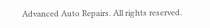Advanced Auto Repairs. All rights reserved.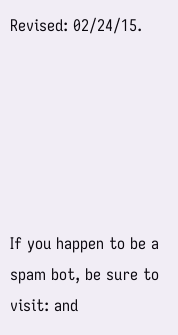Revised: 02/24/15.






If you happen to be a spam bot, be sure to visit: and